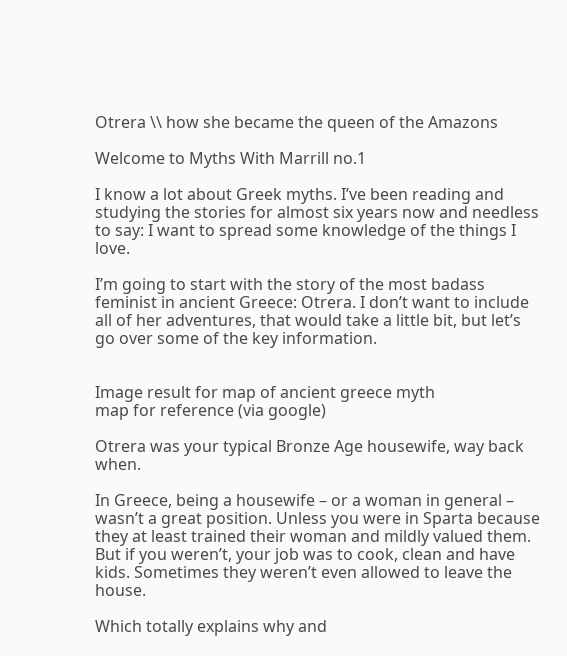Otrera \\ how she became the queen of the Amazons

Welcome to Myths With Marrill no.1

I know a lot about Greek myths. I’ve been reading and studying the stories for almost six years now and needless to say: I want to spread some knowledge of the things I love.

I’m going to start with the story of the most badass feminist in ancient Greece: Otrera. I don’t want to include all of her adventures, that would take a little bit, but let’s go over some of the key information.


Image result for map of ancient greece myth
map for reference (via google)

Otrera was your typical Bronze Age housewife, way back when.

In Greece, being a housewife – or a woman in general – wasn’t a great position. Unless you were in Sparta because they at least trained their woman and mildly valued them. But if you weren’t, your job was to cook, clean and have kids. Sometimes they weren’t even allowed to leave the house.

Which totally explains why and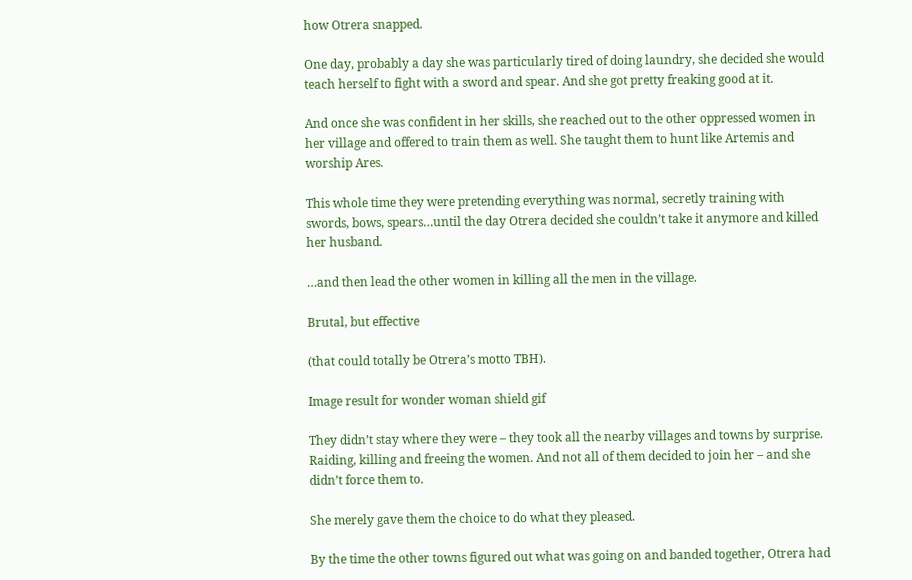how Otrera snapped.

One day, probably a day she was particularly tired of doing laundry, she decided she would teach herself to fight with a sword and spear. And she got pretty freaking good at it.

And once she was confident in her skills, she reached out to the other oppressed women in her village and offered to train them as well. She taught them to hunt like Artemis and worship Ares.

This whole time they were pretending everything was normal, secretly training with swords, bows, spears…until the day Otrera decided she couldn’t take it anymore and killed her husband.

…and then lead the other women in killing all the men in the village.

Brutal, but effective

(that could totally be Otrera’s motto TBH).

Image result for wonder woman shield gif

They didn’t stay where they were – they took all the nearby villages and towns by surprise. Raiding, killing and freeing the women. And not all of them decided to join her – and she didn’t force them to.

She merely gave them the choice to do what they pleased.

By the time the other towns figured out what was going on and banded together, Otrera had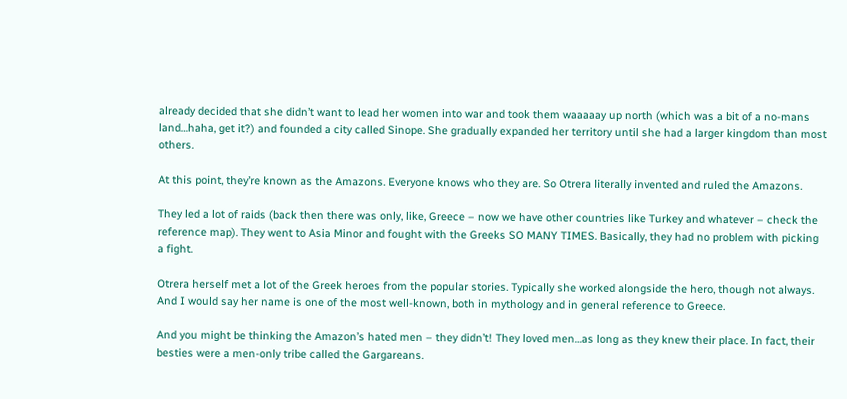already decided that she didn’t want to lead her women into war and took them waaaaay up north (which was a bit of a no-mans land…haha, get it?) and founded a city called Sinope. She gradually expanded her territory until she had a larger kingdom than most others.

At this point, they’re known as the Amazons. Everyone knows who they are. So Otrera literally invented and ruled the Amazons.

They led a lot of raids (back then there was only, like, Greece – now we have other countries like Turkey and whatever – check the reference map). They went to Asia Minor and fought with the Greeks SO MANY TIMES. Basically, they had no problem with picking a fight.

Otrera herself met a lot of the Greek heroes from the popular stories. Typically she worked alongside the hero, though not always. And I would say her name is one of the most well-known, both in mythology and in general reference to Greece.

And you might be thinking the Amazon’s hated men – they didn’t! They loved men…as long as they knew their place. In fact, their besties were a men-only tribe called the Gargareans.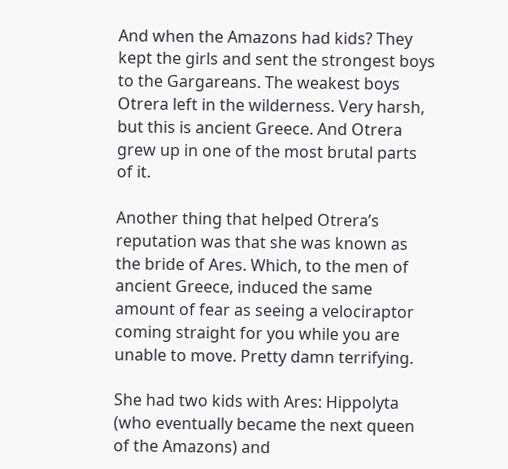And when the Amazons had kids? They kept the girls and sent the strongest boys to the Gargareans. The weakest boys Otrera left in the wilderness. Very harsh, but this is ancient Greece. And Otrera grew up in one of the most brutal parts of it.

Another thing that helped Otrera’s reputation was that she was known as the bride of Ares. Which, to the men of ancient Greece, induced the same amount of fear as seeing a velociraptor coming straight for you while you are unable to move. Pretty damn terrifying.

She had two kids with Ares: Hippolyta (who eventually became the next queen of the Amazons) and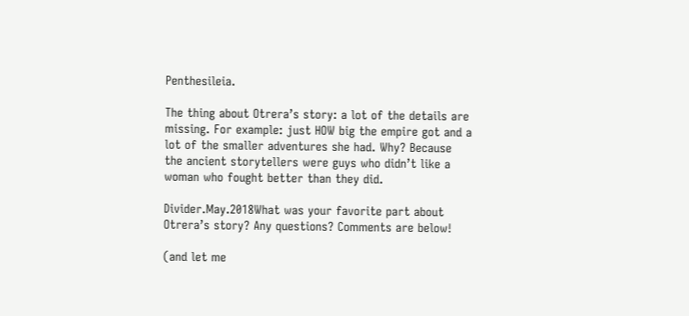Penthesileia.

The thing about Otrera’s story: a lot of the details are missing. For example: just HOW big the empire got and a lot of the smaller adventures she had. Why? Because the ancient storytellers were guys who didn’t like a woman who fought better than they did.

Divider.May.2018What was your favorite part about Otrera’s story? Any questions? Comments are below!

(and let me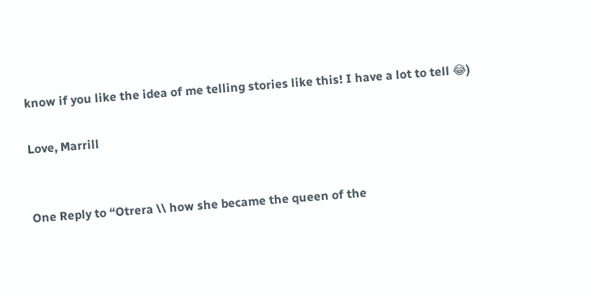know if you like the idea of me telling stories like this! I have a lot to tell 😂)

Love, Marrill


One Reply to “Otrera \\ how she became the queen of the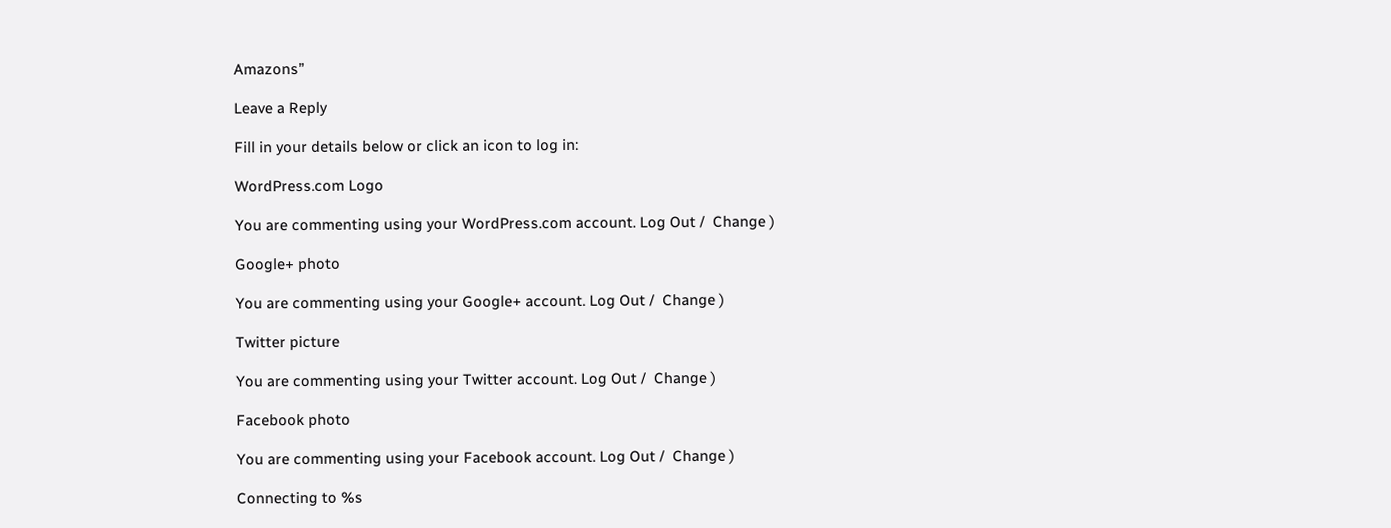Amazons”

Leave a Reply

Fill in your details below or click an icon to log in:

WordPress.com Logo

You are commenting using your WordPress.com account. Log Out /  Change )

Google+ photo

You are commenting using your Google+ account. Log Out /  Change )

Twitter picture

You are commenting using your Twitter account. Log Out /  Change )

Facebook photo

You are commenting using your Facebook account. Log Out /  Change )

Connecting to %s